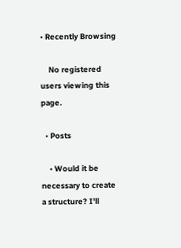• Recently Browsing

    No registered users viewing this page.

  • Posts

    • Would it be necessary to create a structure? I'll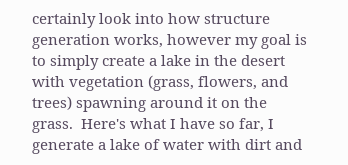certainly look into how structure generation works, however my goal is to simply create a lake in the desert with vegetation (grass, flowers, and trees) spawning around it on the grass.  Here's what I have so far, I generate a lake of water with dirt and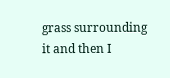grass surrounding it and then I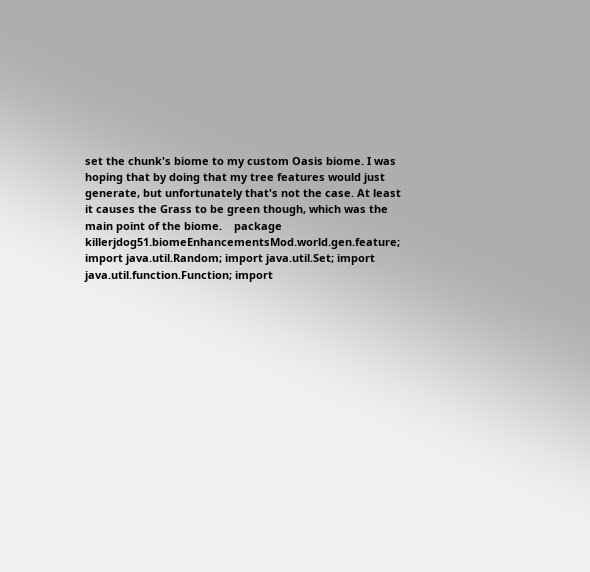set the chunk's biome to my custom Oasis biome. I was hoping that by doing that my tree features would just generate, but unfortunately that's not the case. At least it causes the Grass to be green though, which was the main point of the biome.    package killerjdog51.biomeEnhancementsMod.world.gen.feature; import java.util.Random; import java.util.Set; import java.util.function.Function; import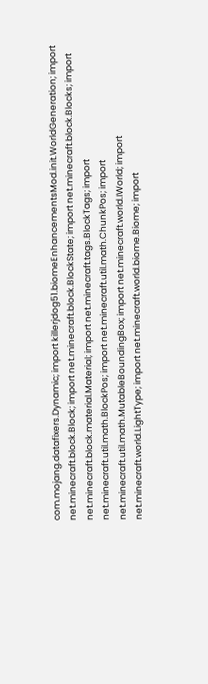com.mojang.datafixers.Dynamic; import killerjdog51.biomeEnhancementsMod.init.WorldGeneration; import net.minecraft.block.Block; import net.minecraft.block.BlockState; import net.minecraft.block.Blocks; import net.minecraft.block.material.Material; import net.minecraft.tags.BlockTags; import net.minecraft.util.math.BlockPos; import net.minecraft.util.math.ChunkPos; import net.minecraft.util.math.MutableBoundingBox; import net.minecraft.world.IWorld; import net.minecraft.world.LightType; import net.minecraft.world.biome.Biome; import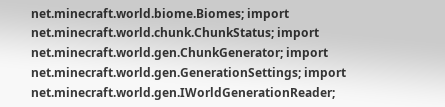net.minecraft.world.biome.Biomes; import net.minecraft.world.chunk.ChunkStatus; import net.minecraft.world.gen.ChunkGenerator; import net.minecraft.world.gen.GenerationSettings; import net.minecraft.world.gen.IWorldGenerationReader;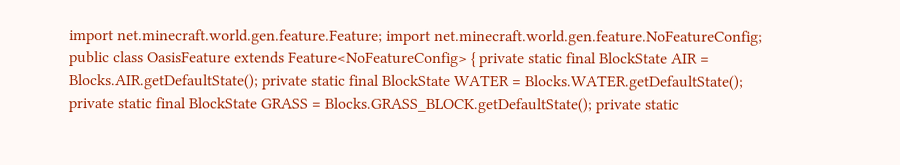import net.minecraft.world.gen.feature.Feature; import net.minecraft.world.gen.feature.NoFeatureConfig; public class OasisFeature extends Feature<NoFeatureConfig> { private static final BlockState AIR = Blocks.AIR.getDefaultState(); private static final BlockState WATER = Blocks.WATER.getDefaultState(); private static final BlockState GRASS = Blocks.GRASS_BLOCK.getDefaultState(); private static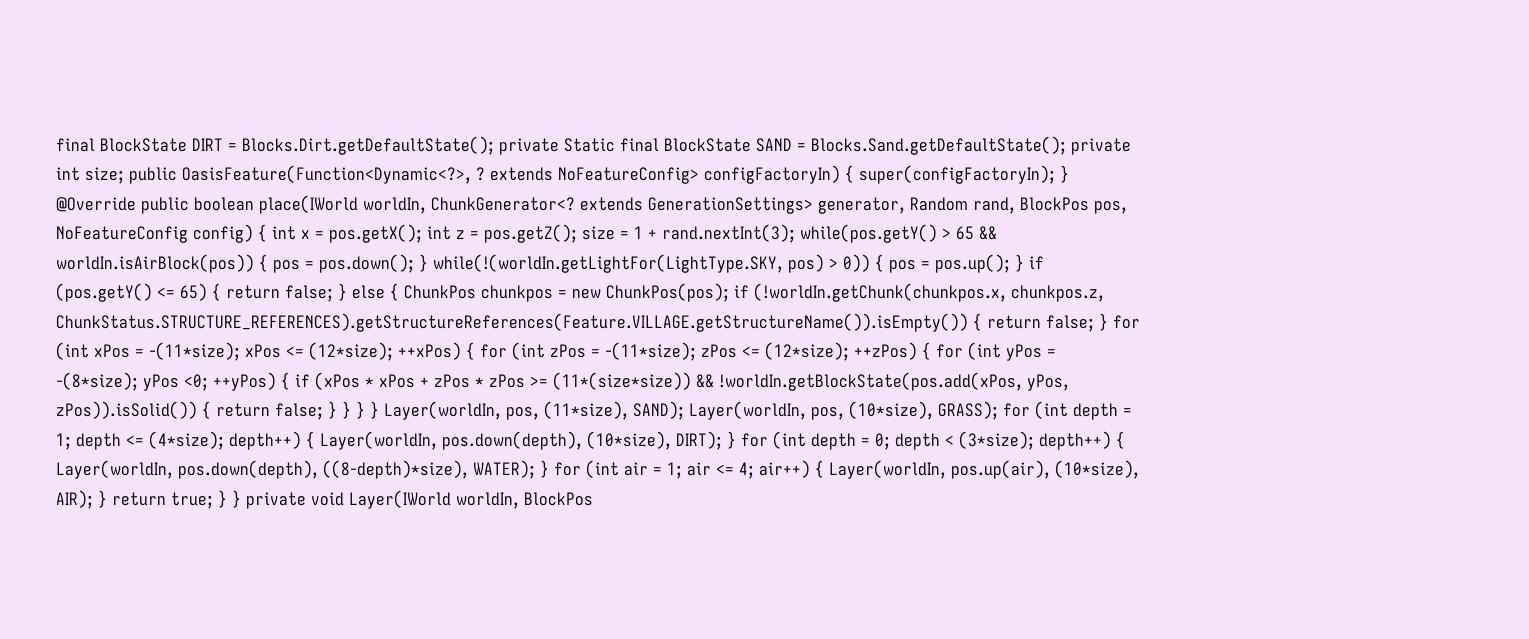final BlockState DIRT = Blocks.Dirt.getDefaultState(); private Static final BlockState SAND = Blocks.Sand.getDefaultState(); private int size; public OasisFeature(Function<Dynamic<?>, ? extends NoFeatureConfig> configFactoryIn) { super(configFactoryIn); } @Override public boolean place(IWorld worldIn, ChunkGenerator<? extends GenerationSettings> generator, Random rand, BlockPos pos, NoFeatureConfig config) { int x = pos.getX(); int z = pos.getZ(); size = 1 + rand.nextInt(3); while(pos.getY() > 65 && worldIn.isAirBlock(pos)) { pos = pos.down(); } while(!(worldIn.getLightFor(LightType.SKY, pos) > 0)) { pos = pos.up(); } if (pos.getY() <= 65) { return false; } else { ChunkPos chunkpos = new ChunkPos(pos); if (!worldIn.getChunk(chunkpos.x, chunkpos.z, ChunkStatus.STRUCTURE_REFERENCES).getStructureReferences(Feature.VILLAGE.getStructureName()).isEmpty()) { return false; } for (int xPos = -(11*size); xPos <= (12*size); ++xPos) { for (int zPos = -(11*size); zPos <= (12*size); ++zPos) { for (int yPos = -(8*size); yPos <0; ++yPos) { if (xPos * xPos + zPos * zPos >= (11*(size*size)) && !worldIn.getBlockState(pos.add(xPos, yPos, zPos)).isSolid()) { return false; } } } } Layer(worldIn, pos, (11*size), SAND); Layer(worldIn, pos, (10*size), GRASS); for (int depth = 1; depth <= (4*size); depth++) { Layer(worldIn, pos.down(depth), (10*size), DIRT); } for (int depth = 0; depth < (3*size); depth++) { Layer(worldIn, pos.down(depth), ((8-depth)*size), WATER); } for (int air = 1; air <= 4; air++) { Layer(worldIn, pos.up(air), (10*size), AIR); } return true; } } private void Layer(IWorld worldIn, BlockPos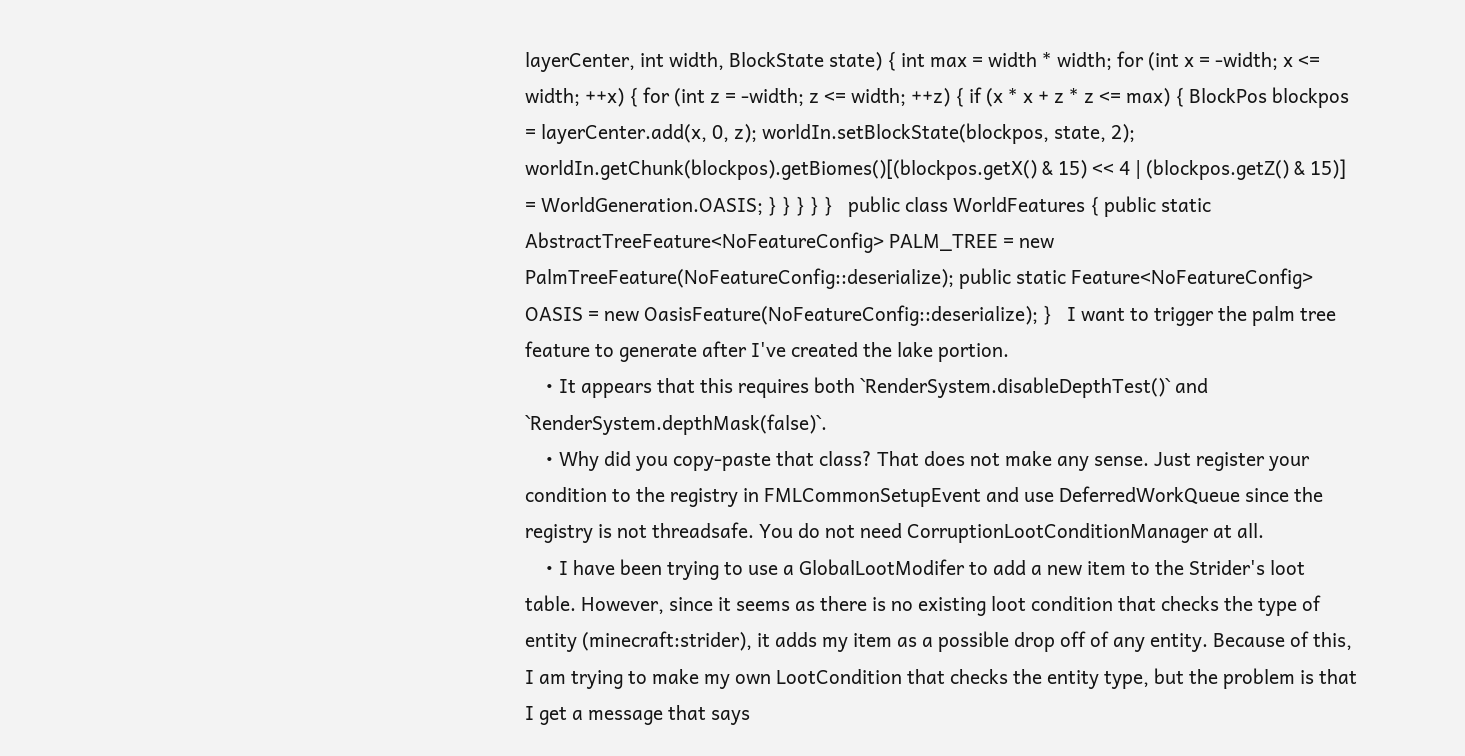layerCenter, int width, BlockState state) { int max = width * width; for (int x = -width; x <= width; ++x) { for (int z = -width; z <= width; ++z) { if (x * x + z * z <= max) { BlockPos blockpos = layerCenter.add(x, 0, z); worldIn.setBlockState(blockpos, state, 2); worldIn.getChunk(blockpos).getBiomes()[(blockpos.getX() & 15) << 4 | (blockpos.getZ() & 15)] = WorldGeneration.OASIS; } } } } }   public class WorldFeatures { public static AbstractTreeFeature<NoFeatureConfig> PALM_TREE = new PalmTreeFeature(NoFeatureConfig::deserialize); public static Feature<NoFeatureConfig> OASIS = new OasisFeature(NoFeatureConfig::deserialize); }   I want to trigger the palm tree feature to generate after I've created the lake portion.
    • It appears that this requires both `RenderSystem.disableDepthTest()` and `RenderSystem.depthMask(false)`.
    • Why did you copy-paste that class? That does not make any sense. Just register your condition to the registry in FMLCommonSetupEvent and use DeferredWorkQueue since the registry is not threadsafe. You do not need CorruptionLootConditionManager at all.
    • I have been trying to use a GlobalLootModifer to add a new item to the Strider's loot table. However, since it seems as there is no existing loot condition that checks the type of entity (minecraft:strider), it adds my item as a possible drop off of any entity. Because of this, I am trying to make my own LootCondition that checks the entity type, but the problem is that I get a message that says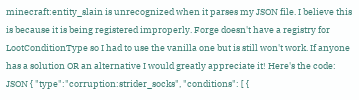minecraft:entity_slain is unrecognized when it parses my JSON file. I believe this is because it is being registered improperly. Forge doesn't have a registry for LootConditionType so I had to use the vanilla one but is still won't work. If anyone has a solution OR an alternative I would greatly appreciate it! Here's the code: JSON { "type":"corruption:strider_socks", "conditions": [ {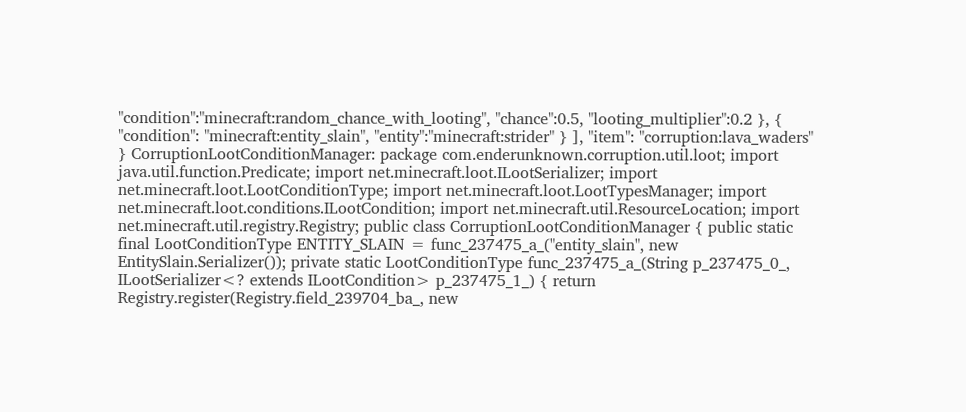"condition":"minecraft:random_chance_with_looting", "chance":0.5, "looting_multiplier":0.2 }, { "condition": "minecraft:entity_slain", "entity":"minecraft:strider" } ], "item": "corruption:lava_waders" } CorruptionLootConditionManager: package com.enderunknown.corruption.util.loot; import java.util.function.Predicate; import net.minecraft.loot.ILootSerializer; import net.minecraft.loot.LootConditionType; import net.minecraft.loot.LootTypesManager; import net.minecraft.loot.conditions.ILootCondition; import net.minecraft.util.ResourceLocation; import net.minecraft.util.registry.Registry; public class CorruptionLootConditionManager { public static final LootConditionType ENTITY_SLAIN = func_237475_a_("entity_slain", new EntitySlain.Serializer()); private static LootConditionType func_237475_a_(String p_237475_0_, ILootSerializer<? extends ILootCondition> p_237475_1_) { return Registry.register(Registry.field_239704_ba_, new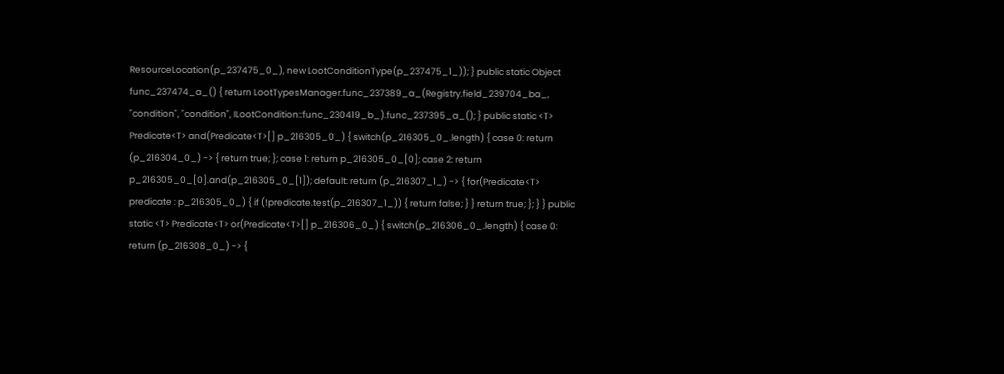ResourceLocation(p_237475_0_), new LootConditionType(p_237475_1_)); } public static Object func_237474_a_() { return LootTypesManager.func_237389_a_(Registry.field_239704_ba_, "condition", "condition", ILootCondition::func_230419_b_).func_237395_a_(); } public static <T> Predicate<T> and(Predicate<T>[] p_216305_0_) { switch(p_216305_0_.length) { case 0: return (p_216304_0_) -> { return true; }; case 1: return p_216305_0_[0]; case 2: return p_216305_0_[0].and(p_216305_0_[1]); default: return (p_216307_1_) -> { for(Predicate<T> predicate : p_216305_0_) { if (!predicate.test(p_216307_1_)) { return false; } } return true; }; } } public static <T> Predicate<T> or(Predicate<T>[] p_216306_0_) { switch(p_216306_0_.length) { case 0: return (p_216308_0_) -> {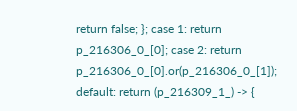return false; }; case 1: return p_216306_0_[0]; case 2: return p_216306_0_[0].or(p_216306_0_[1]); default: return (p_216309_1_) -> {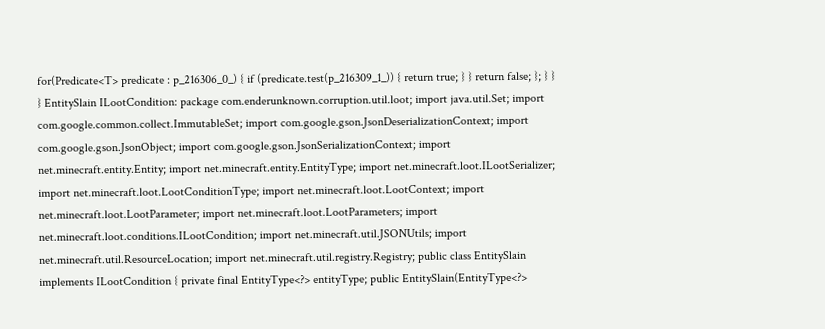for(Predicate<T> predicate : p_216306_0_) { if (predicate.test(p_216309_1_)) { return true; } } return false; }; } } } EntitySlain ILootCondition: package com.enderunknown.corruption.util.loot; import java.util.Set; import com.google.common.collect.ImmutableSet; import com.google.gson.JsonDeserializationContext; import com.google.gson.JsonObject; import com.google.gson.JsonSerializationContext; import net.minecraft.entity.Entity; import net.minecraft.entity.EntityType; import net.minecraft.loot.ILootSerializer; import net.minecraft.loot.LootConditionType; import net.minecraft.loot.LootContext; import net.minecraft.loot.LootParameter; import net.minecraft.loot.LootParameters; import net.minecraft.loot.conditions.ILootCondition; import net.minecraft.util.JSONUtils; import net.minecraft.util.ResourceLocation; import net.minecraft.util.registry.Registry; public class EntitySlain implements ILootCondition { private final EntityType<?> entityType; public EntitySlain(EntityType<?>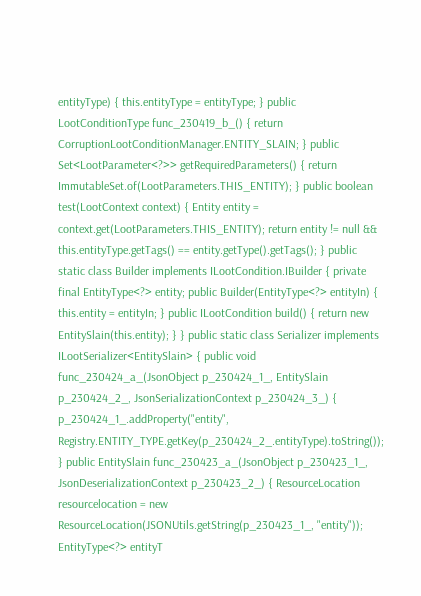entityType) { this.entityType = entityType; } public LootConditionType func_230419_b_() { return CorruptionLootConditionManager.ENTITY_SLAIN; } public Set<LootParameter<?>> getRequiredParameters() { return ImmutableSet.of(LootParameters.THIS_ENTITY); } public boolean test(LootContext context) { Entity entity = context.get(LootParameters.THIS_ENTITY); return entity != null && this.entityType.getTags() == entity.getType().getTags(); } public static class Builder implements ILootCondition.IBuilder { private final EntityType<?> entity; public Builder(EntityType<?> entityIn) { this.entity = entityIn; } public ILootCondition build() { return new EntitySlain(this.entity); } } public static class Serializer implements ILootSerializer<EntitySlain> { public void func_230424_a_(JsonObject p_230424_1_, EntitySlain p_230424_2_, JsonSerializationContext p_230424_3_) { p_230424_1_.addProperty("entity", Registry.ENTITY_TYPE.getKey(p_230424_2_.entityType).toString()); } public EntitySlain func_230423_a_(JsonObject p_230423_1_, JsonDeserializationContext p_230423_2_) { ResourceLocation resourcelocation = new ResourceLocation(JSONUtils.getString(p_230423_1_, "entity")); EntityType<?> entityT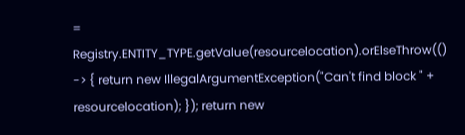= Registry.ENTITY_TYPE.getValue(resourcelocation).orElseThrow(() -> { return new IllegalArgumentException("Can't find block " + resourcelocation); }); return new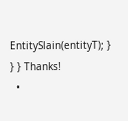EntitySlain(entityT); } } } Thanks!
  •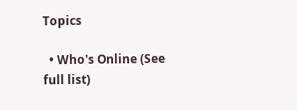Topics

  • Who's Online (See full list)